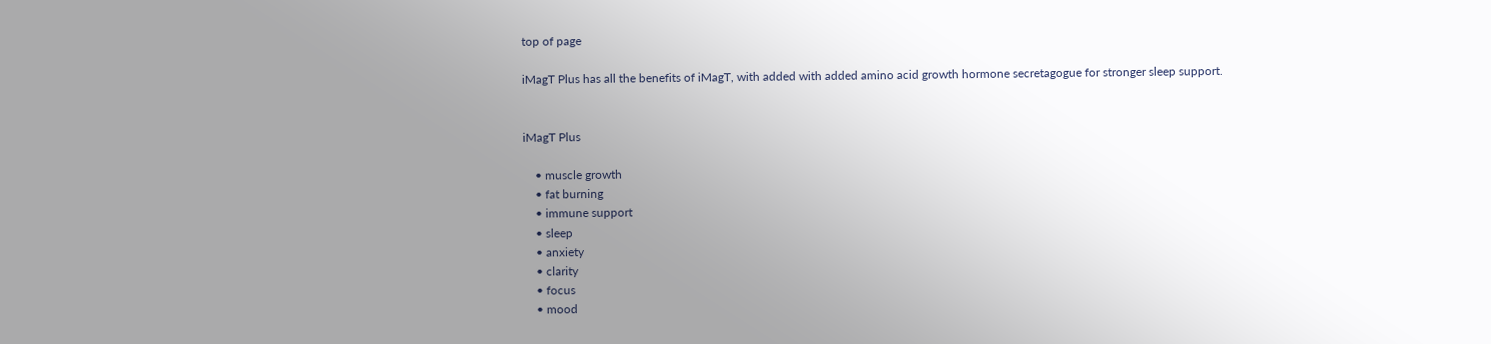top of page

iMagT Plus has all the benefits of iMagT, with added with added amino acid growth hormone secretagogue for stronger sleep support.


iMagT Plus

    • muscle growth
    • fat burning
    • immune support
    • sleep
    • anxiety
    • clarity
    • focus
    • mood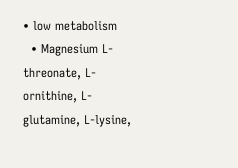• low metabolism
  • Magnesium L-threonate, L-ornithine, L-glutamine, L-lysine,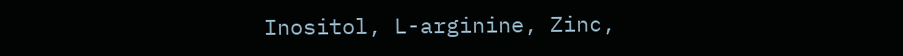Inositol, L-arginine, Zinc,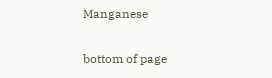Manganese

bottom of page